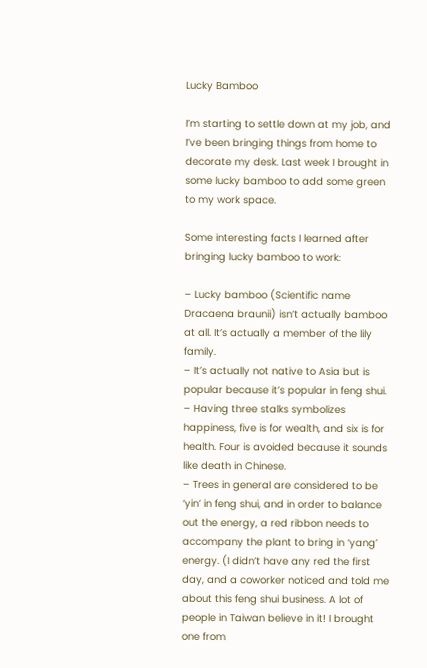Lucky Bamboo

I’m starting to settle down at my job, and I’ve been bringing things from home to decorate my desk. Last week I brought in some lucky bamboo to add some green to my work space.

Some interesting facts I learned after bringing lucky bamboo to work:

– Lucky bamboo (Scientific name Dracaena braunii) isn’t actually bamboo at all. It’s actually a member of the lily family.
– It’s actually not native to Asia but is popular because it’s popular in feng shui.
– Having three stalks symbolizes happiness, five is for wealth, and six is for health. Four is avoided because it sounds like death in Chinese.
– Trees in general are considered to be ‘yin’ in feng shui, and in order to balance out the energy, a red ribbon needs to accompany the plant to bring in ‘yang’ energy. (I didn’t have any red the first day, and a coworker noticed and told me about this feng shui business. A lot of people in Taiwan believe in it! I brought one from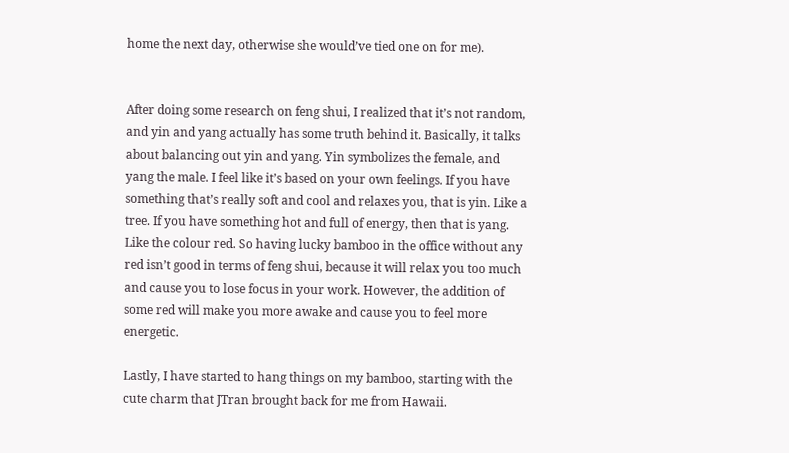home the next day, otherwise she would’ve tied one on for me).


After doing some research on feng shui, I realized that it’s not random, and yin and yang actually has some truth behind it. Basically, it talks about balancing out yin and yang. Yin symbolizes the female, and yang the male. I feel like it’s based on your own feelings. If you have something that’s really soft and cool and relaxes you, that is yin. Like a tree. If you have something hot and full of energy, then that is yang. Like the colour red. So having lucky bamboo in the office without any red isn’t good in terms of feng shui, because it will relax you too much and cause you to lose focus in your work. However, the addition of some red will make you more awake and cause you to feel more energetic.

Lastly, I have started to hang things on my bamboo, starting with the cute charm that JTran brought back for me from Hawaii.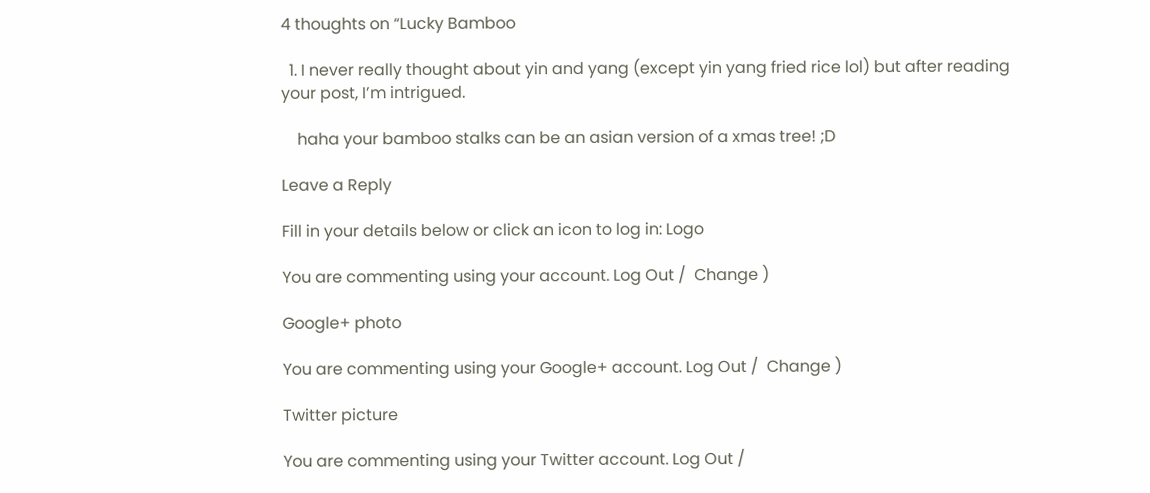4 thoughts on “Lucky Bamboo

  1. I never really thought about yin and yang (except yin yang fried rice lol) but after reading your post, I’m intrigued.

    haha your bamboo stalks can be an asian version of a xmas tree! ;D

Leave a Reply

Fill in your details below or click an icon to log in: Logo

You are commenting using your account. Log Out /  Change )

Google+ photo

You are commenting using your Google+ account. Log Out /  Change )

Twitter picture

You are commenting using your Twitter account. Log Out /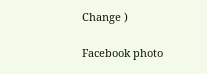Change )

Facebook photo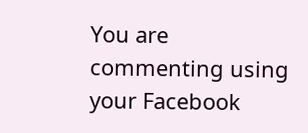You are commenting using your Facebook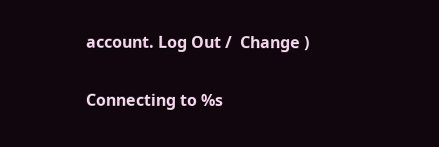account. Log Out /  Change )


Connecting to %s